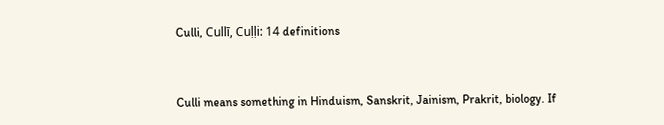Culli, Cullī, Cuḷḷi: 14 definitions


Culli means something in Hinduism, Sanskrit, Jainism, Prakrit, biology. If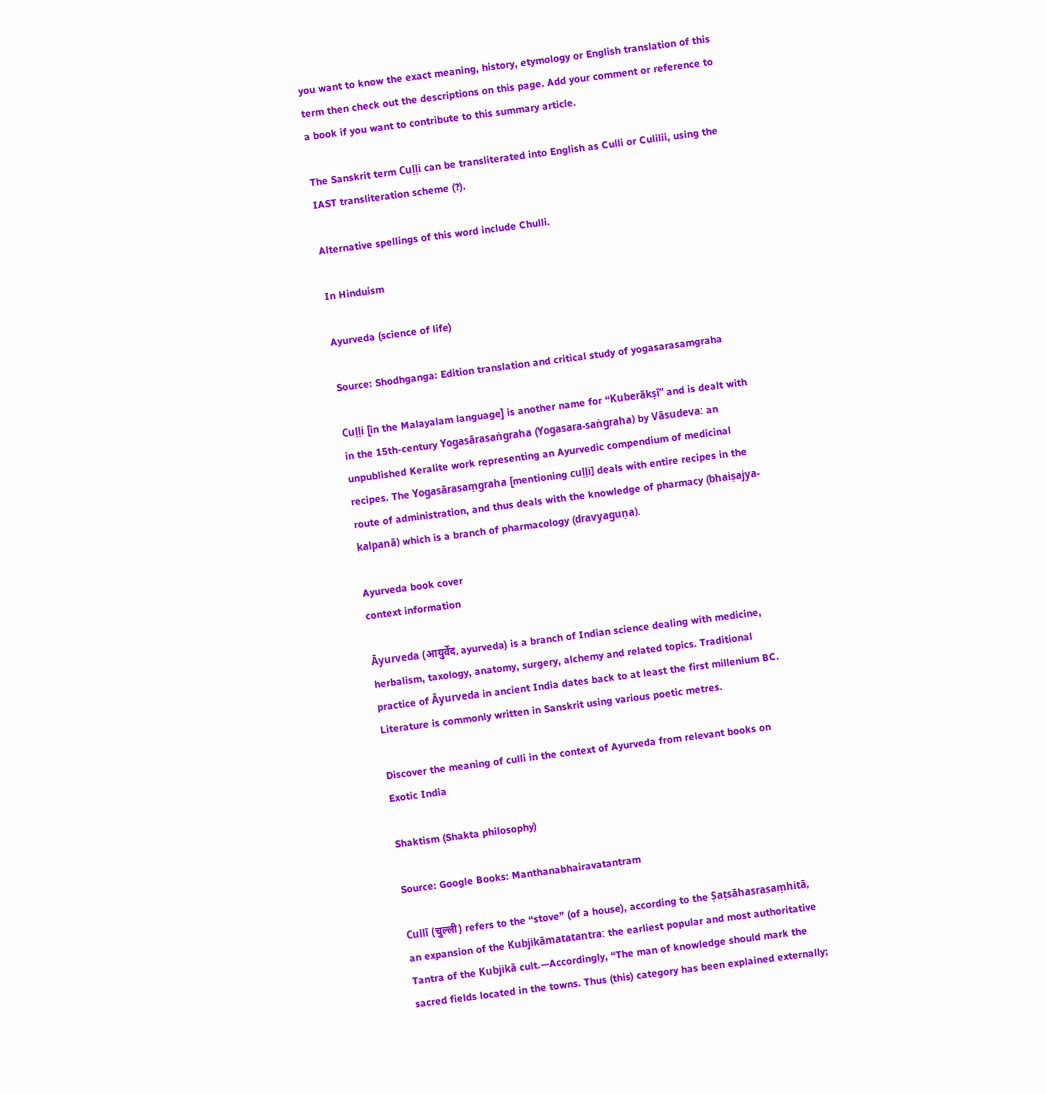you want to know the exact meaning, history, etymology or English translation of this term then check out the descriptions on this page. Add your comment or reference to a book if you want to contribute to this summary article.

The Sanskrit term Cuḷḷi can be transliterated into English as Culli or Culilii, using the IAST transliteration scheme (?).

Alternative spellings of this word include Chulli.

In Hinduism

Ayurveda (science of life)

Source: Shodhganga: Edition translation and critical study of yogasarasamgraha

Cuḷḷi [in the Malayalam language] is another name for “Kuberākṣī” and is dealt with in the 15th-century Yogasārasaṅgraha (Yogasara-saṅgraha) by Vāsudeva: an unpublished Keralite work representing an Ayurvedic compendium of medicinal recipes. The Yogasārasaṃgraha [mentioning cuḷḷi] deals with entire recipes in the route of administration, and thus deals with the knowledge of pharmacy (bhaiṣajya-kalpanā) which is a branch of pharmacology (dravyaguṇa).

Ayurveda book cover
context information

Āyurveda (आयुर्वेद, ayurveda) is a branch of Indian science dealing with medicine, herbalism, taxology, anatomy, surgery, alchemy and related topics. Traditional practice of Āyurveda in ancient India dates back to at least the first millenium BC. Literature is commonly written in Sanskrit using various poetic metres.

Discover the meaning of culli in the context of Ayurveda from relevant books on Exotic India

Shaktism (Shakta philosophy)

Source: Google Books: Manthanabhairavatantram

Cullī (चुल्ली) refers to the “stove” (of a house), according to the Ṣaṭsāhasrasaṃhitā, an expansion of the Kubjikāmatatantra: the earliest popular and most authoritative Tantra of the Kubjikā cult.—Accordingly, “The man of knowledge should mark the sacred fields located in the towns. Thus (this) category has been explained externally;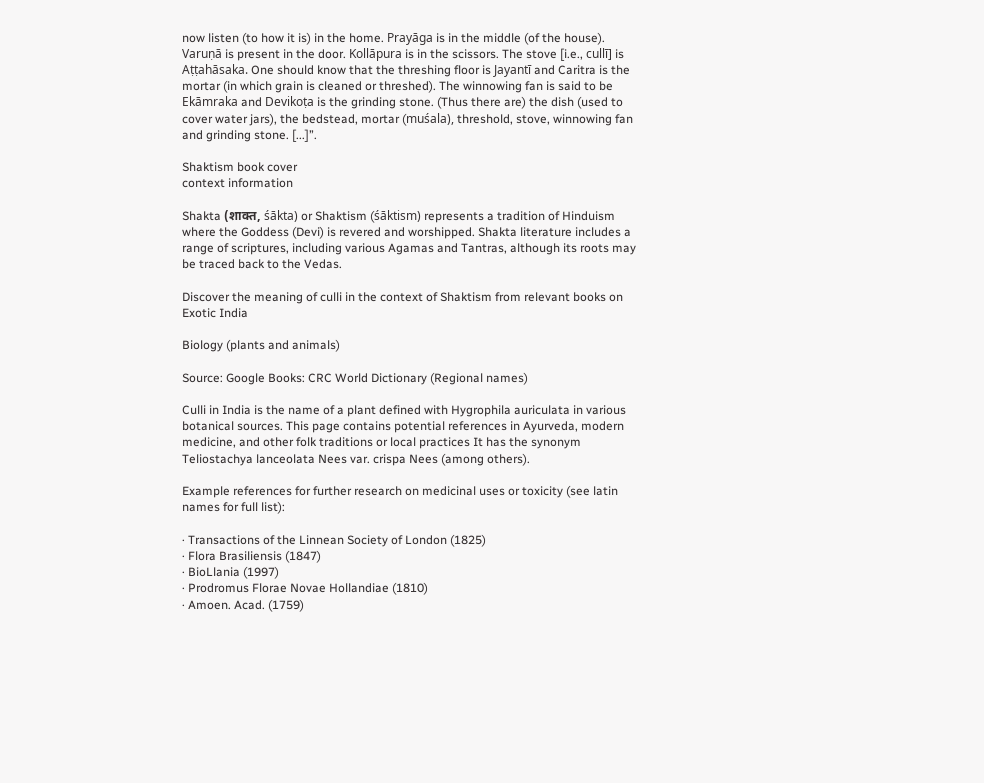now listen (to how it is) in the home. Prayāga is in the middle (of the house). Varuṇā is present in the door. Kollāpura is in the scissors. The stove [i.e., cullī] is Aṭṭahāsaka. One should know that the threshing floor is Jayantī and Caritra is the mortar (in which grain is cleaned or threshed). The winnowing fan is said to be Ekāmraka and Devikoṭa is the grinding stone. (Thus there are) the dish (used to cover water jars), the bedstead, mortar (muśala), threshold, stove, winnowing fan and grinding stone. [...]”.

Shaktism book cover
context information

Shakta (शाक्त, śākta) or Shaktism (śāktism) represents a tradition of Hinduism where the Goddess (Devi) is revered and worshipped. Shakta literature includes a range of scriptures, including various Agamas and Tantras, although its roots may be traced back to the Vedas.

Discover the meaning of culli in the context of Shaktism from relevant books on Exotic India

Biology (plants and animals)

Source: Google Books: CRC World Dictionary (Regional names)

Culli in India is the name of a plant defined with Hygrophila auriculata in various botanical sources. This page contains potential references in Ayurveda, modern medicine, and other folk traditions or local practices It has the synonym Teliostachya lanceolata Nees var. crispa Nees (among others).

Example references for further research on medicinal uses or toxicity (see latin names for full list):

· Transactions of the Linnean Society of London (1825)
· Flora Brasiliensis (1847)
· BioLlania (1997)
· Prodromus Florae Novae Hollandiae (1810)
· Amoen. Acad. (1759)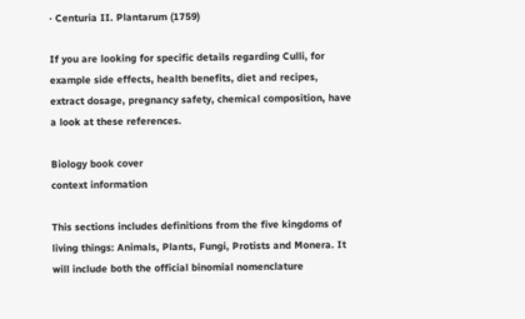· Centuria II. Plantarum (1759)

If you are looking for specific details regarding Culli, for example side effects, health benefits, diet and recipes, extract dosage, pregnancy safety, chemical composition, have a look at these references.

Biology book cover
context information

This sections includes definitions from the five kingdoms of living things: Animals, Plants, Fungi, Protists and Monera. It will include both the official binomial nomenclature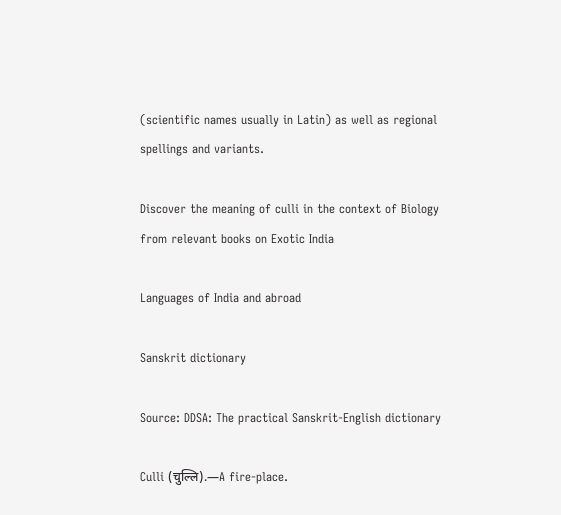(scientific names usually in Latin) as well as regional spellings and variants.

Discover the meaning of culli in the context of Biology from relevant books on Exotic India

Languages of India and abroad

Sanskrit dictionary

Source: DDSA: The practical Sanskrit-English dictionary

Culli (चुल्लि).—A fire-place.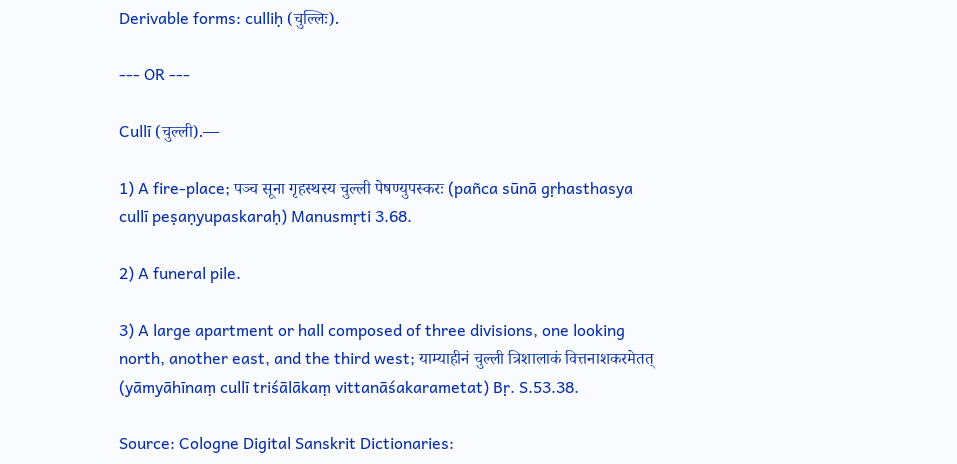Derivable forms: culliḥ (चुल्लिः).

--- OR ---

Cullī (चुल्ली).—

1) A fire-place; पञ्च सूना गृहस्थस्य चुल्ली पेषण्युपस्करः (pañca sūnā gṛhasthasya cullī peṣaṇyupaskaraḥ) Manusmṛti 3.68.

2) A funeral pile.

3) A large apartment or hall composed of three divisions, one looking north, another east, and the third west; याम्याहीनं चुल्ली त्रिशालाकं वित्तनाशकरमेतत् (yāmyāhīnaṃ cullī triśālākaṃ vittanāśakarametat) Bṛ. S.53.38.

Source: Cologne Digital Sanskrit Dictionaries: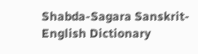Shabda-Sagara Sanskrit-English Dictionary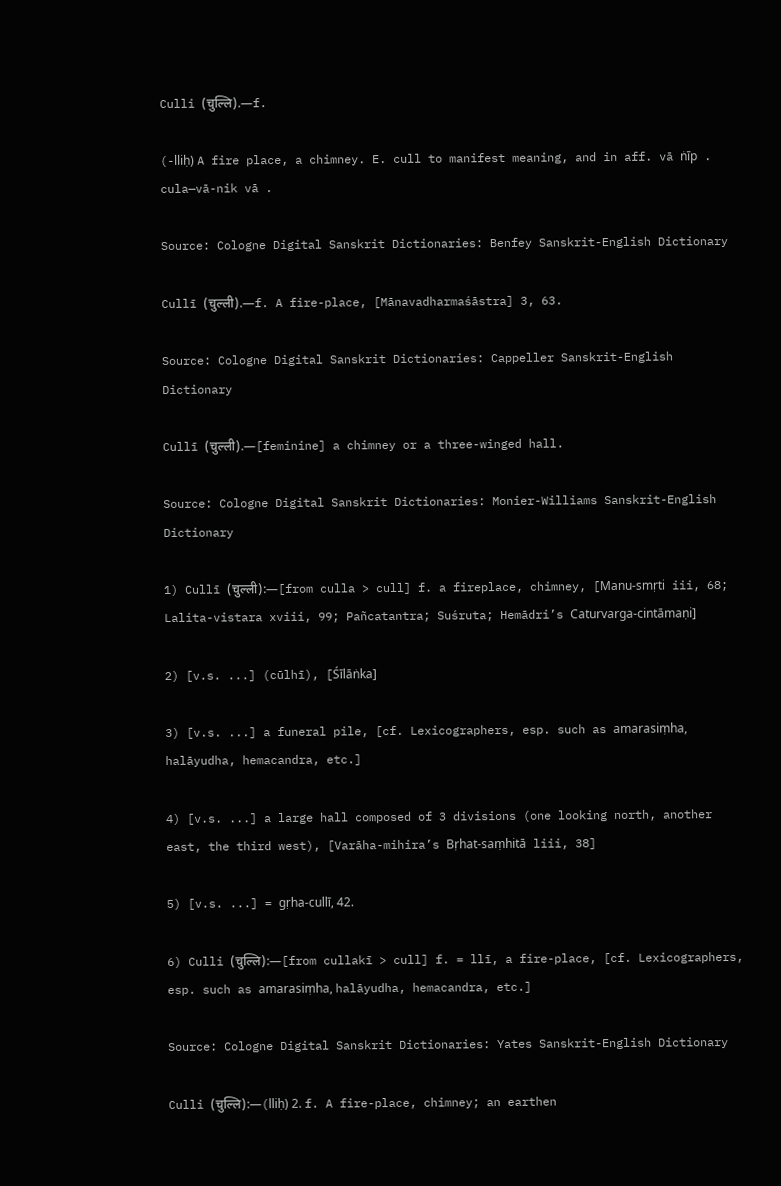Culli (चुल्लि).—f.

(-lliḥ) A fire place, a chimney. E. cull to manifest meaning, and in aff. vā ṅīp . cula—vā-nik vā .

Source: Cologne Digital Sanskrit Dictionaries: Benfey Sanskrit-English Dictionary

Cullī (चुल्ली).—f. A fire-place, [Mānavadharmaśāstra] 3, 63.

Source: Cologne Digital Sanskrit Dictionaries: Cappeller Sanskrit-English Dictionary

Cullī (चुल्ली).—[feminine] a chimney or a three-winged hall.

Source: Cologne Digital Sanskrit Dictionaries: Monier-Williams Sanskrit-English Dictionary

1) Cullī (चुल्ली):—[from culla > cull] f. a fireplace, chimney, [Manu-smṛti iii, 68; Lalita-vistara xviii, 99; Pañcatantra; Suśruta; Hemādri’s Caturvarga-cintāmaṇi]

2) [v.s. ...] (cūlhī), [Śīlāṅka]

3) [v.s. ...] a funeral pile, [cf. Lexicographers, esp. such as amarasiṃha, halāyudha, hemacandra, etc.]

4) [v.s. ...] a large hall composed of 3 divisions (one looking north, another east, the third west), [Varāha-mihira’s Bṛhat-saṃhitā liii, 38]

5) [v.s. ...] = gṛha-cullī, 42.

6) Culli (चुल्लि):—[from cullakī > cull] f. = llī, a fire-place, [cf. Lexicographers, esp. such as amarasiṃha, halāyudha, hemacandra, etc.]

Source: Cologne Digital Sanskrit Dictionaries: Yates Sanskrit-English Dictionary

Culli (चुल्लि):—(lliḥ) 2. f. A fire-place, chimney; an earthen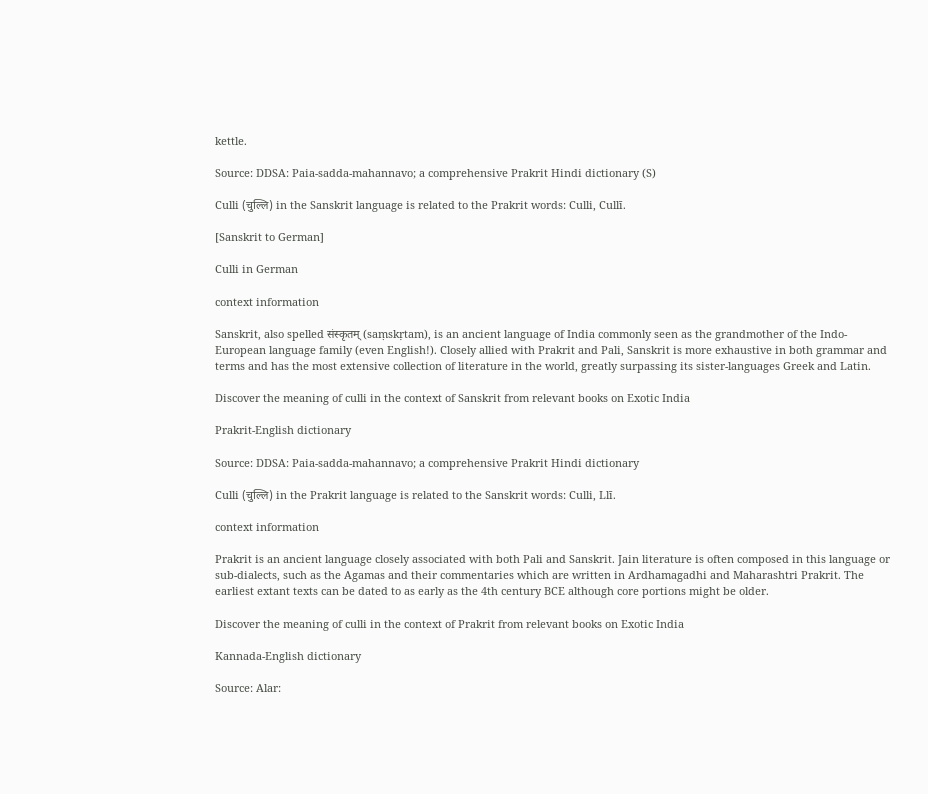kettle.

Source: DDSA: Paia-sadda-mahannavo; a comprehensive Prakrit Hindi dictionary (S)

Culli (चुल्लि) in the Sanskrit language is related to the Prakrit words: Culli, Cullī.

[Sanskrit to German]

Culli in German

context information

Sanskrit, also spelled संस्कृतम् (saṃskṛtam), is an ancient language of India commonly seen as the grandmother of the Indo-European language family (even English!). Closely allied with Prakrit and Pali, Sanskrit is more exhaustive in both grammar and terms and has the most extensive collection of literature in the world, greatly surpassing its sister-languages Greek and Latin.

Discover the meaning of culli in the context of Sanskrit from relevant books on Exotic India

Prakrit-English dictionary

Source: DDSA: Paia-sadda-mahannavo; a comprehensive Prakrit Hindi dictionary

Culli (चुल्लि) in the Prakrit language is related to the Sanskrit words: Culli, Llī.

context information

Prakrit is an ancient language closely associated with both Pali and Sanskrit. Jain literature is often composed in this language or sub-dialects, such as the Agamas and their commentaries which are written in Ardhamagadhi and Maharashtri Prakrit. The earliest extant texts can be dated to as early as the 4th century BCE although core portions might be older.

Discover the meaning of culli in the context of Prakrit from relevant books on Exotic India

Kannada-English dictionary

Source: Alar: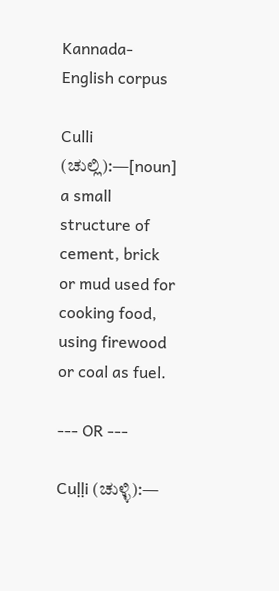Kannada-English corpus

Culli (ಚುಲ್ಲಿ):—[noun] a small structure of cement, brick or mud used for cooking food, using firewood or coal as fuel.

--- OR ---

Cuḷḷi (ಚುಳ್ಳಿ):—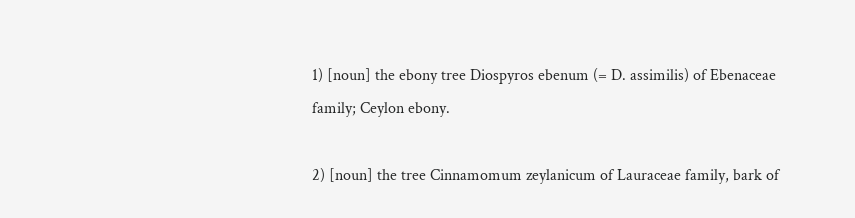1) [noun] the ebony tree Diospyros ebenum (= D. assimilis) of Ebenaceae family; Ceylon ebony.

2) [noun] the tree Cinnamomum zeylanicum of Lauraceae family, bark of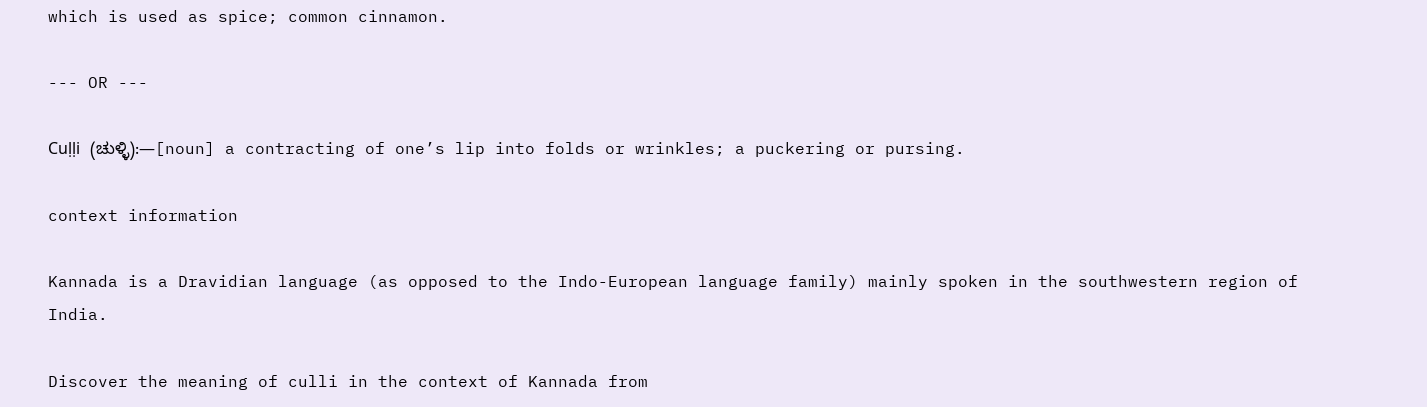which is used as spice; common cinnamon.

--- OR ---

Cuḷḷi (ಚುಳ್ಳಿ):—[noun] a contracting of one’s lip into folds or wrinkles; a puckering or pursing.

context information

Kannada is a Dravidian language (as opposed to the Indo-European language family) mainly spoken in the southwestern region of India.

Discover the meaning of culli in the context of Kannada from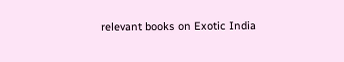relevant books on Exotic India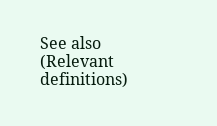See also (Relevant definitions)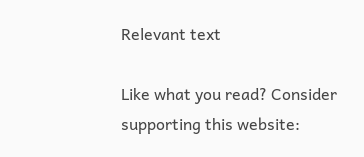Relevant text

Like what you read? Consider supporting this website: